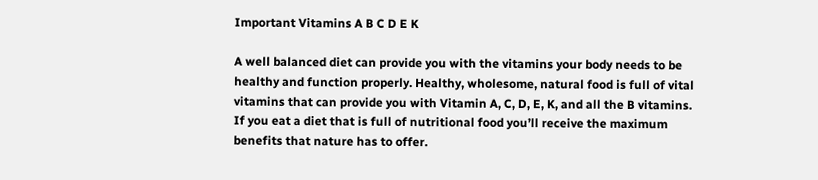Important Vitamins A B C D E K

A well balanced diet can provide you with the vitamins your body needs to be healthy and function properly. Healthy, wholesome, natural food is full of vital vitamins that can provide you with Vitamin A, C, D, E, K, and all the B vitamins. If you eat a diet that is full of nutritional food you’ll receive the maximum benefits that nature has to offer.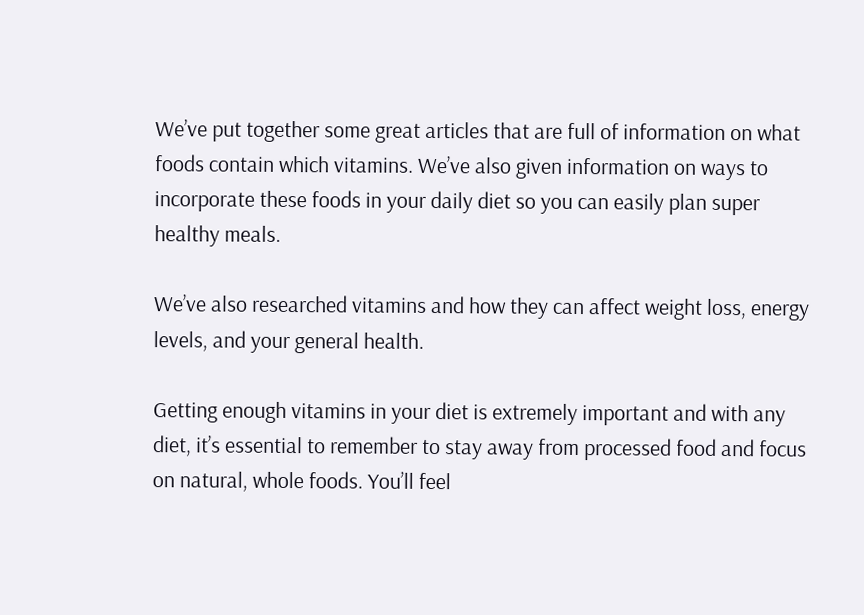We’ve put together some great articles that are full of information on what foods contain which vitamins. We’ve also given information on ways to incorporate these foods in your daily diet so you can easily plan super healthy meals.

We’ve also researched vitamins and how they can affect weight loss, energy levels, and your general health.

Getting enough vitamins in your diet is extremely important and with any diet, it’s essential to remember to stay away from processed food and focus on natural, whole foods. You’ll feel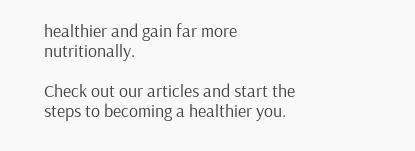healthier and gain far more nutritionally.

Check out our articles and start the steps to becoming a healthier you.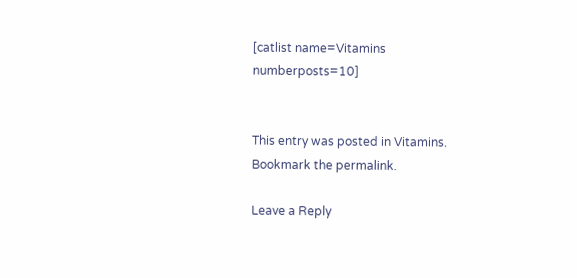[catlist name=Vitamins numberposts=10]


This entry was posted in Vitamins. Bookmark the permalink.

Leave a Reply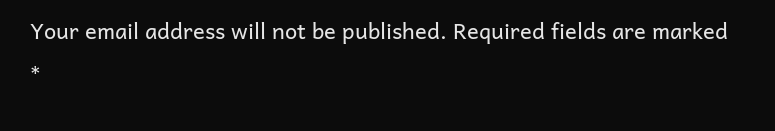Your email address will not be published. Required fields are marked *